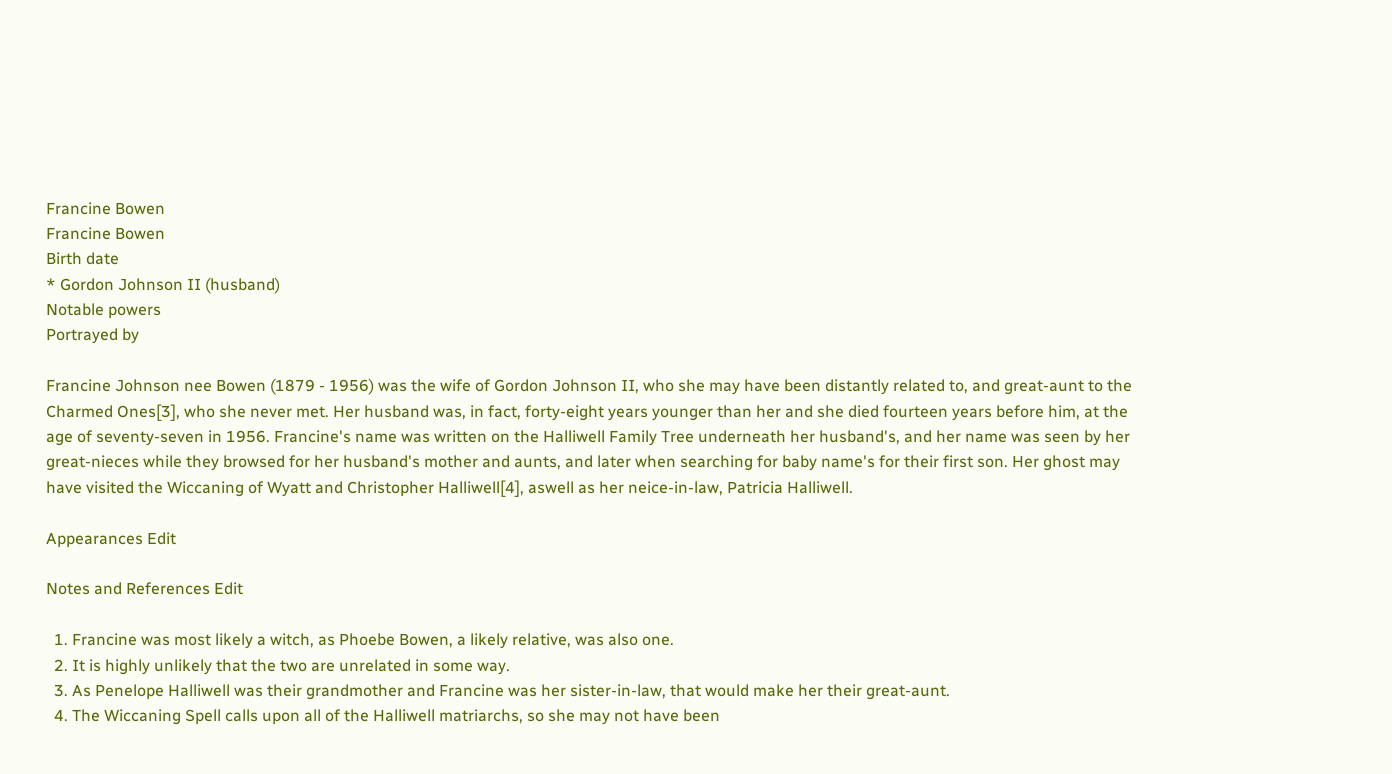Francine Bowen
Francine Bowen
Birth date
* Gordon Johnson II (husband)
Notable powers
Portrayed by

Francine Johnson nee Bowen (1879 - 1956) was the wife of Gordon Johnson II, who she may have been distantly related to, and great-aunt to the Charmed Ones[3], who she never met. Her husband was, in fact, forty-eight years younger than her and she died fourteen years before him, at the age of seventy-seven in 1956. Francine's name was written on the Halliwell Family Tree underneath her husband's, and her name was seen by her great-nieces while they browsed for her husband's mother and aunts, and later when searching for baby name's for their first son. Her ghost may have visited the Wiccaning of Wyatt and Christopher Halliwell[4], aswell as her neice-in-law, Patricia Halliwell.

Appearances Edit

Notes and References Edit

  1. Francine was most likely a witch, as Phoebe Bowen, a likely relative, was also one.
  2. It is highly unlikely that the two are unrelated in some way.
  3. As Penelope Halliwell was their grandmother and Francine was her sister-in-law, that would make her their great-aunt.
  4. The Wiccaning Spell calls upon all of the Halliwell matriarchs, so she may not have been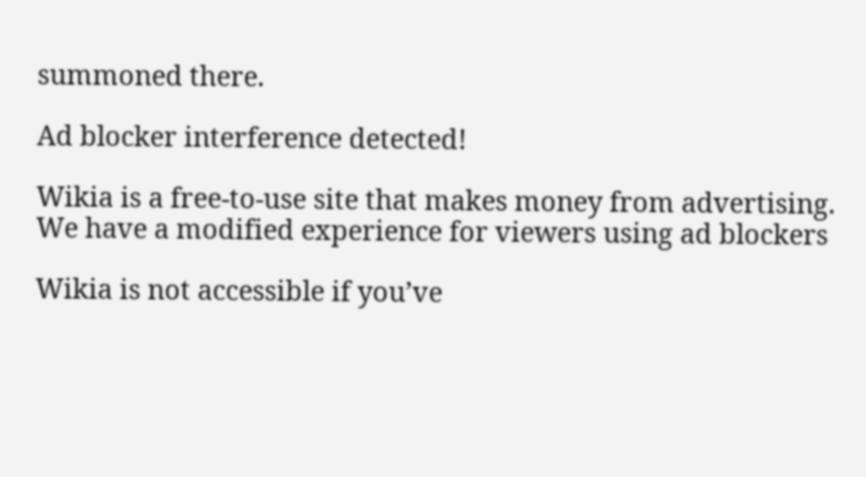summoned there.

Ad blocker interference detected!

Wikia is a free-to-use site that makes money from advertising. We have a modified experience for viewers using ad blockers

Wikia is not accessible if you’ve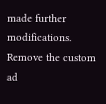made further modifications. Remove the custom ad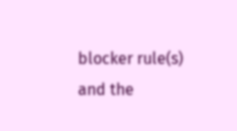blocker rule(s) and the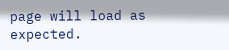page will load as expected.